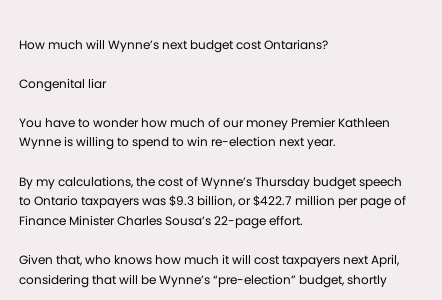How much will Wynne’s next budget cost Ontarians?

Congenital liar

You have to wonder how much of our money Premier Kathleen Wynne is willing to spend to win re-election next year.

By my calculations, the cost of Wynne’s Thursday budget speech to Ontario taxpayers was $9.3 billion, or $422.7 million per page of Finance Minister Charles Sousa’s 22-page effort.

Given that, who knows how much it will cost taxpayers next April, considering that will be Wynne’s “pre-election” budget, shortly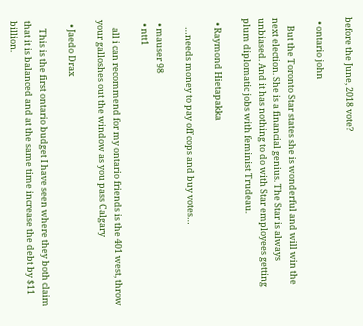before the June, 2018 vote?

  • ontario john

    But the Toronto Star states she is wonderful and will win the next election. She is a financial genius. The Star is always unbiased. And it has nothing to do with Star employees getting plum diplomatic jobs with feminist Trudeau.

  • Raymond Hietapakka

    …needs money to pay off cops and buy votes…

  • mauser 98
  • ntt1

    all i can recommend for my ontario friends is the 401 west, throw your galloshes out the window as you pass Calgary

  • Jaedo Drax

    This is the first ontario budget I have seen where they both claim that it is balanced and at the same time increase the debt by $11 billion.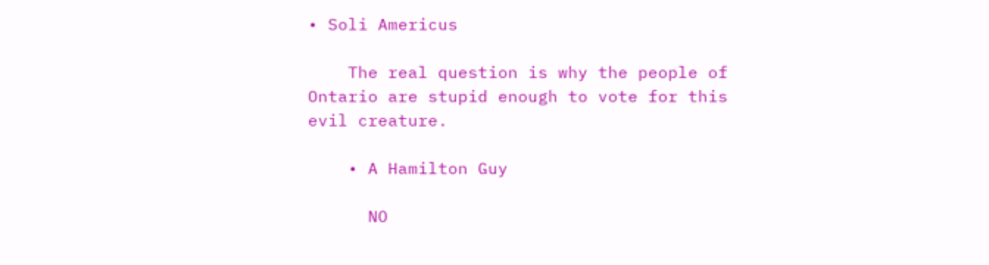• Soli Americus

    The real question is why the people of Ontario are stupid enough to vote for this evil creature.

    • A Hamilton Guy

      NO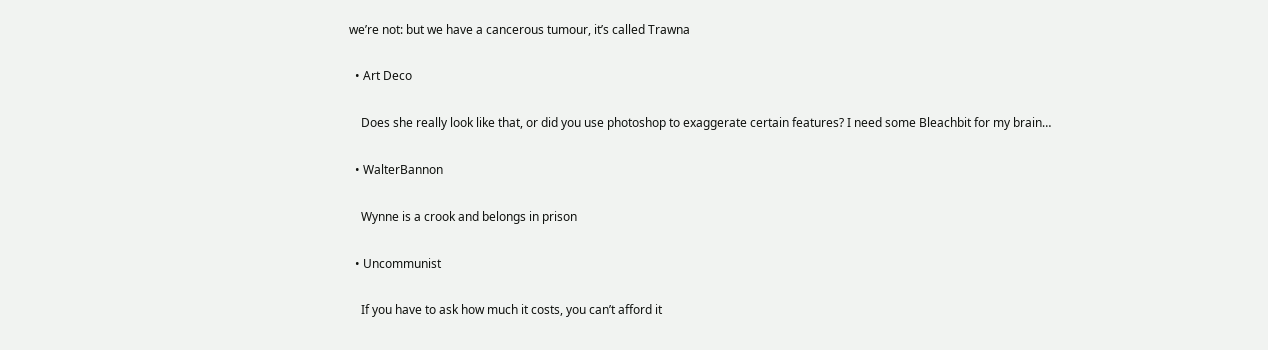we’re not: but we have a cancerous tumour, it’s called Trawna

  • Art Deco

    Does she really look like that, or did you use photoshop to exaggerate certain features? I need some Bleachbit for my brain…

  • WalterBannon

    Wynne is a crook and belongs in prison

  • Uncommunist

    If you have to ask how much it costs, you can’t afford it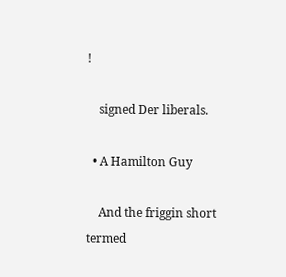!

    signed Der liberals.

  • A Hamilton Guy

    And the friggin short termed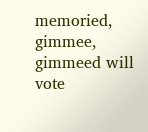memoried, gimmee, gimmeed will vote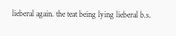lieberal again. the teat being lying lieberal b.s.